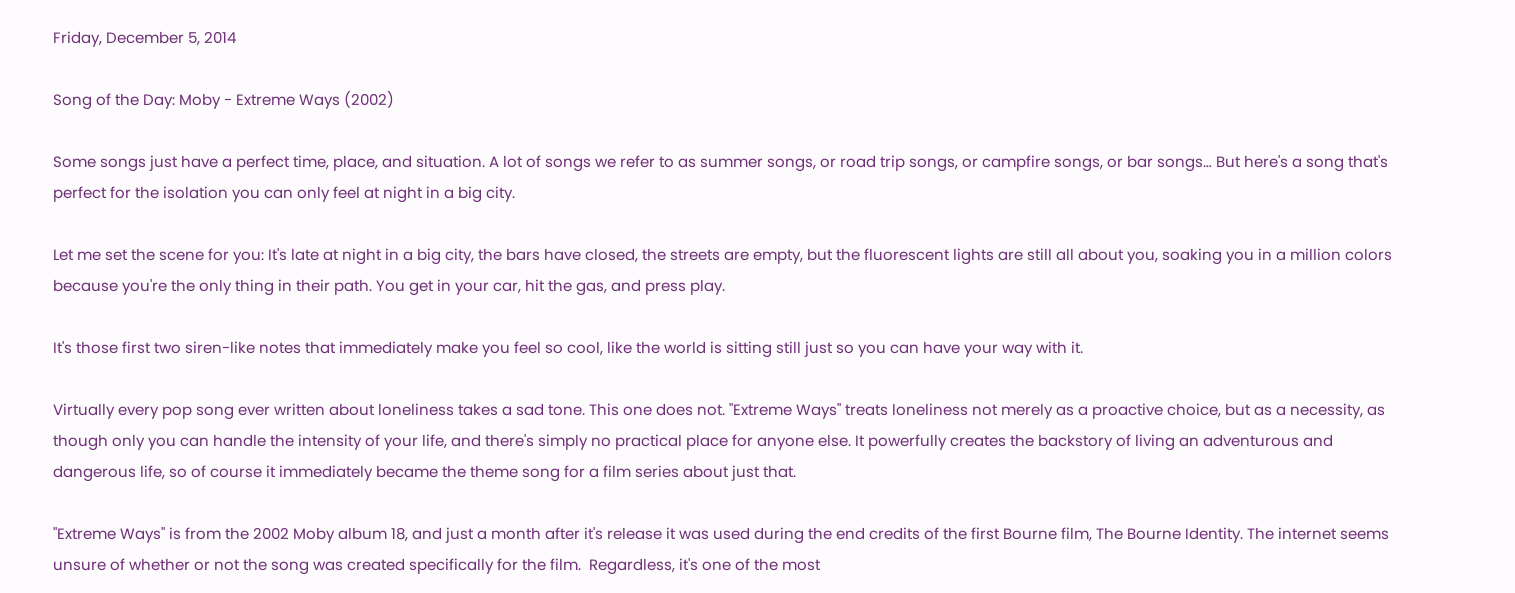Friday, December 5, 2014

Song of the Day: Moby - Extreme Ways (2002)

Some songs just have a perfect time, place, and situation. A lot of songs we refer to as summer songs, or road trip songs, or campfire songs, or bar songs… But here's a song that's perfect for the isolation you can only feel at night in a big city.

Let me set the scene for you: It's late at night in a big city, the bars have closed, the streets are empty, but the fluorescent lights are still all about you, soaking you in a million colors because you're the only thing in their path. You get in your car, hit the gas, and press play.

It's those first two siren-like notes that immediately make you feel so cool, like the world is sitting still just so you can have your way with it.

Virtually every pop song ever written about loneliness takes a sad tone. This one does not. "Extreme Ways" treats loneliness not merely as a proactive choice, but as a necessity, as though only you can handle the intensity of your life, and there's simply no practical place for anyone else. It powerfully creates the backstory of living an adventurous and dangerous life, so of course it immediately became the theme song for a film series about just that.

"Extreme Ways" is from the 2002 Moby album 18, and just a month after it's release it was used during the end credits of the first Bourne film, The Bourne Identity. The internet seems unsure of whether or not the song was created specifically for the film.  Regardless, it's one of the most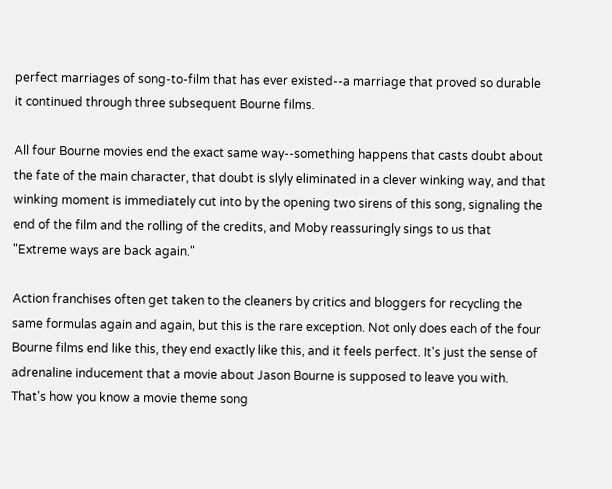perfect marriages of song-to-film that has ever existed--a marriage that proved so durable it continued through three subsequent Bourne films.

All four Bourne movies end the exact same way--something happens that casts doubt about the fate of the main character, that doubt is slyly eliminated in a clever winking way, and that winking moment is immediately cut into by the opening two sirens of this song, signaling the end of the film and the rolling of the credits, and Moby reassuringly sings to us that "Extreme ways are back again."

Action franchises often get taken to the cleaners by critics and bloggers for recycling the same formulas again and again, but this is the rare exception. Not only does each of the four Bourne films end like this, they end exactly like this, and it feels perfect. It's just the sense of adrenaline inducement that a movie about Jason Bourne is supposed to leave you with. That's how you know a movie theme song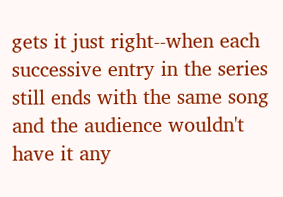gets it just right--when each successive entry in the series still ends with the same song and the audience wouldn't have it any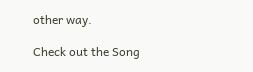other way.

Check out the Song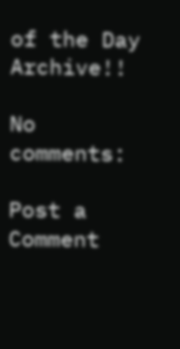of the Day Archive!!

No comments:

Post a Comment